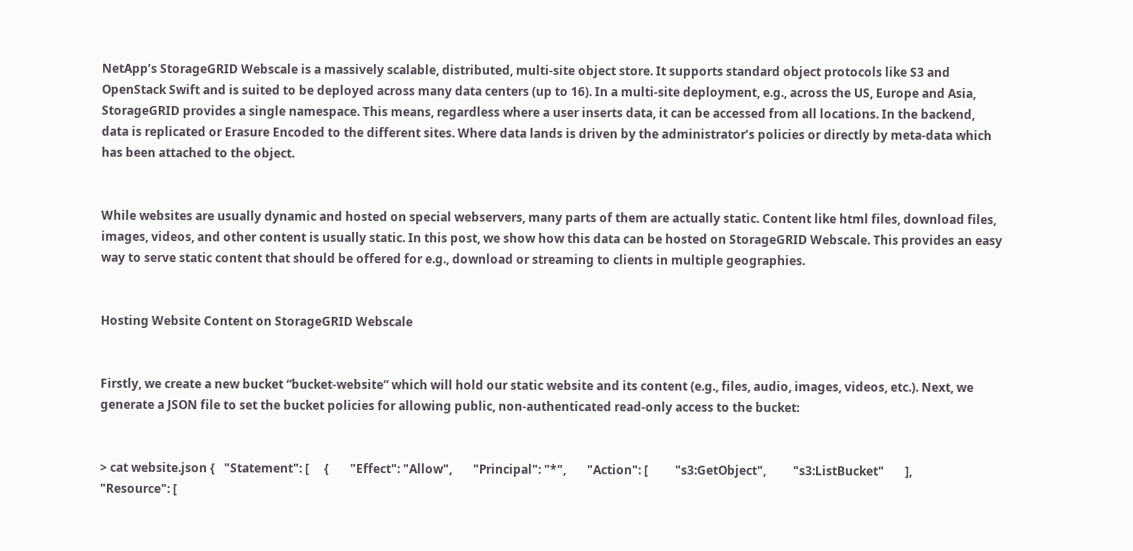NetApp’s StorageGRID Webscale is a massively scalable, distributed, multi-site object store. It supports standard object protocols like S3 and OpenStack Swift and is suited to be deployed across many data centers (up to 16). In a multi-site deployment, e.g., across the US, Europe and Asia, StorageGRID provides a single namespace. This means, regardless where a user inserts data, it can be accessed from all locations. In the backend, data is replicated or Erasure Encoded to the different sites. Where data lands is driven by the administrator’s policies or directly by meta-data which has been attached to the object.


While websites are usually dynamic and hosted on special webservers, many parts of them are actually static. Content like html files, download files, images, videos, and other content is usually static. In this post, we show how this data can be hosted on StorageGRID Webscale. This provides an easy way to serve static content that should be offered for e.g., download or streaming to clients in multiple geographies.


Hosting Website Content on StorageGRID Webscale


Firstly, we create a new bucket “bucket-website” which will hold our static website and its content (e.g., files, audio, images, videos, etc.). Next, we generate a JSON file to set the bucket policies for allowing public, non-authenticated read-only access to the bucket:


> cat website.json {   "Statement": [     {       "Effect": "Allow",       "Principal": "*",       "Action": [         "s3:GetObject",         "s3:ListBucket"       ],       "Resource": [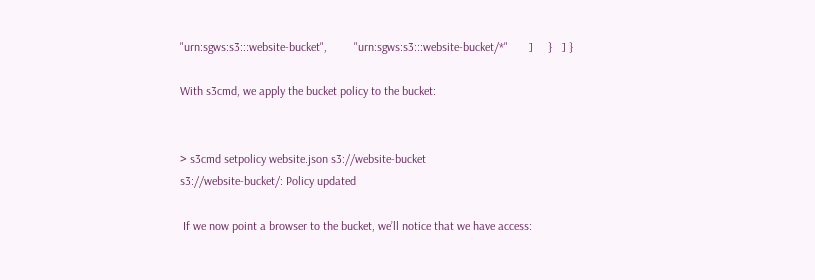"urn:sgws:s3:::website-bucket",         "urn:sgws:s3:::website-bucket/*"       ]     }   ] }

With s3cmd, we apply the bucket policy to the bucket:


> s3cmd setpolicy website.json s3://website-bucket
s3://website-bucket/: Policy updated

 If we now point a browser to the bucket, we’ll notice that we have access: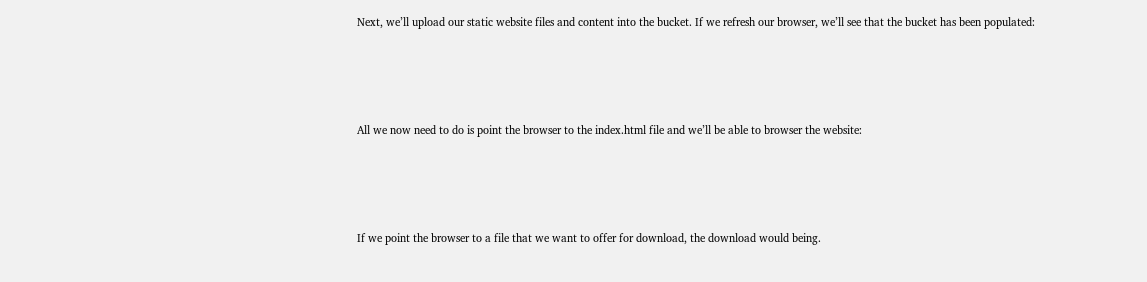Next, we’ll upload our static website files and content into the bucket. If we refresh our browser, we’ll see that the bucket has been populated:




All we now need to do is point the browser to the index.html file and we’ll be able to browser the website:




If we point the browser to a file that we want to offer for download, the download would being.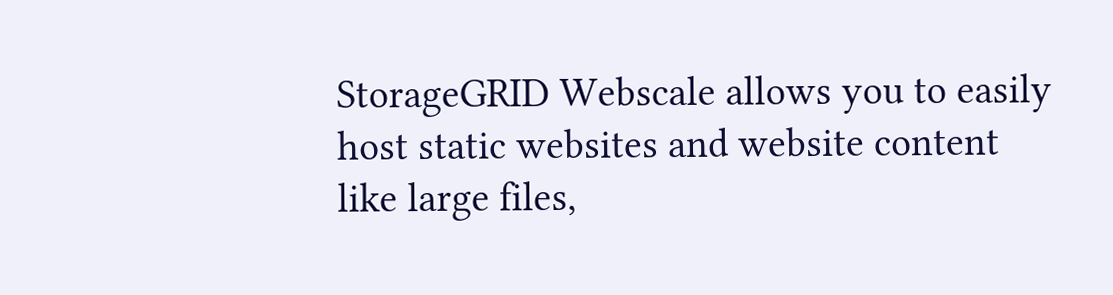StorageGRID Webscale allows you to easily host static websites and website content like large files,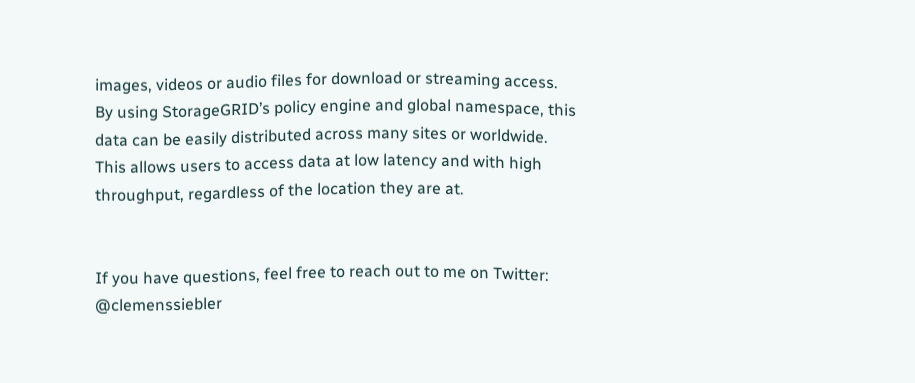images, videos or audio files for download or streaming access. By using StorageGRID’s policy engine and global namespace, this data can be easily distributed across many sites or worldwide. This allows users to access data at low latency and with high throughput, regardless of the location they are at.


If you have questions, feel free to reach out to me on Twitter: @clemenssiebler